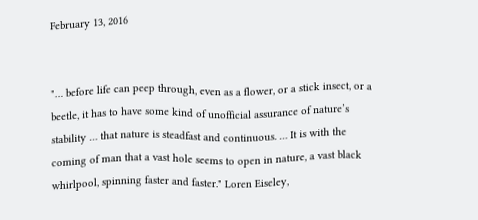February 13, 2016


"… before life can peep through, even as a flower, or a stick insect, or a beetle, it has to have some kind of unofficial assurance of nature’s stability … that nature is steadfast and continuous. … It is with the coming of man that a vast hole seems to open in nature, a vast black whirlpool, spinning faster and faster." Loren Eiseley,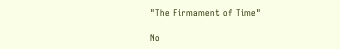"The Firmament of Time"

No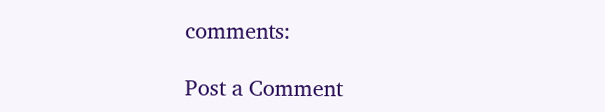comments:

Post a Comment